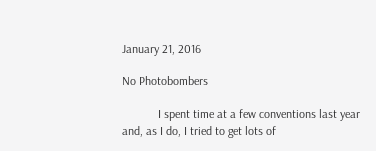January 21, 2016

No Photobombers

            I spent time at a few conventions last year and, as I do, I tried to get lots of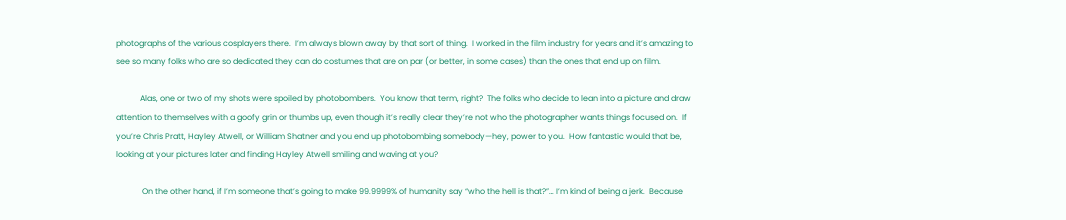photographs of the various cosplayers there.  I’m always blown away by that sort of thing.  I worked in the film industry for years and it’s amazing to see so many folks who are so dedicated they can do costumes that are on par (or better, in some cases) than the ones that end up on film.

            Alas, one or two of my shots were spoiled by photobombers.  You know that term, right?  The folks who decide to lean into a picture and draw attention to themselves with a goofy grin or thumbs up, even though it’s really clear they’re not who the photographer wants things focused on.  If you’re Chris Pratt, Hayley Atwell, or William Shatner and you end up photobombing somebody—hey, power to you.  How fantastic would that be, looking at your pictures later and finding Hayley Atwell smiling and waving at you?

             On the other hand, if I’m someone that’s going to make 99.9999% of humanity say “who the hell is that?”… I’m kind of being a jerk.  Because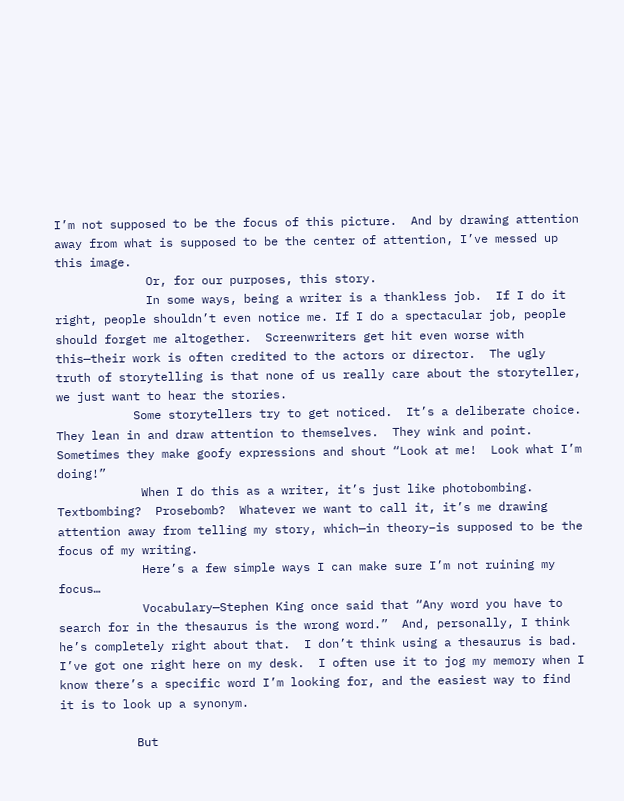I’m not supposed to be the focus of this picture.  And by drawing attention away from what is supposed to be the center of attention, I’ve messed up this image.
             Or, for our purposes, this story.
             In some ways, being a writer is a thankless job.  If I do it right, people shouldn’t even notice me. If I do a spectacular job, people should forget me altogether.  Screenwriters get hit even worse with this—their work is often credited to the actors or director.  The ugly truth of storytelling is that none of us really care about the storyteller, we just want to hear the stories.
           Some storytellers try to get noticed.  It’s a deliberate choice.  They lean in and draw attention to themselves.  They wink and point.  Sometimes they make goofy expressions and shout “Look at me!  Look what I’m doing!”
            When I do this as a writer, it’s just like photobombing.  Textbombing?  Prosebomb?  Whatever we want to call it, it’s me drawing attention away from telling my story, which—in theory–is supposed to be the focus of my writing.
            Here’s a few simple ways I can make sure I’m not ruining my focus…
            Vocabulary—Stephen King once said that “Any word you have to search for in the thesaurus is the wrong word.”  And, personally, I think he’s completely right about that.  I don’t think using a thesaurus is bad.  I’ve got one right here on my desk.  I often use it to jog my memory when I know there’s a specific word I’m looking for, and the easiest way to find it is to look up a synonym.

           But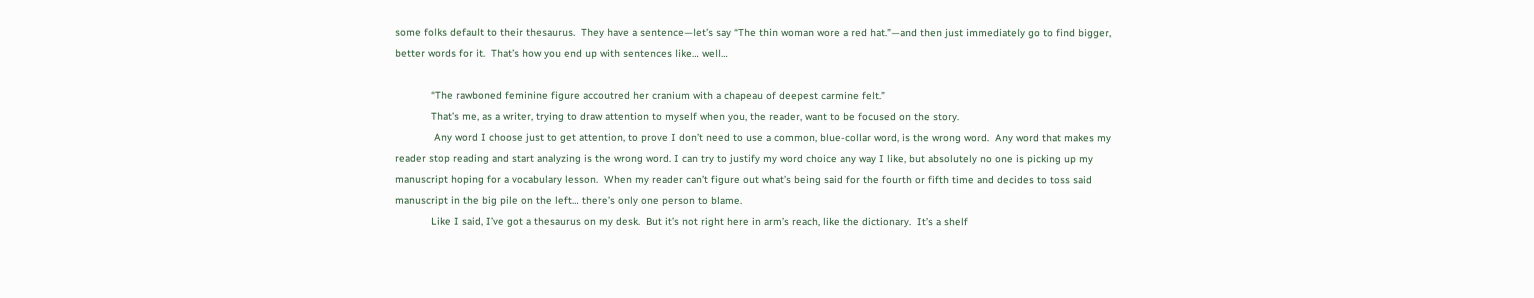some folks default to their thesaurus.  They have a sentence—let’s say “The thin woman wore a red hat.”—and then just immediately go to find bigger, better words for it.  That’s how you end up with sentences like… well…

            “The rawboned feminine figure accoutred her cranium with a chapeau of deepest carmine felt.”
            That’s me, as a writer, trying to draw attention to myself when you, the reader, want to be focused on the story.
             Any word I choose just to get attention, to prove I don’t need to use a common, blue-collar word, is the wrong word.  Any word that makes my reader stop reading and start analyzing is the wrong word. I can try to justify my word choice any way I like, but absolutely no one is picking up my manuscript hoping for a vocabulary lesson.  When my reader can’t figure out what’s being said for the fourth or fifth time and decides to toss said manuscript in the big pile on the left… there’s only one person to blame.
            Like I said, I’ve got a thesaurus on my desk.  But it’s not right here in arm’s reach, like the dictionary.  It’s a shelf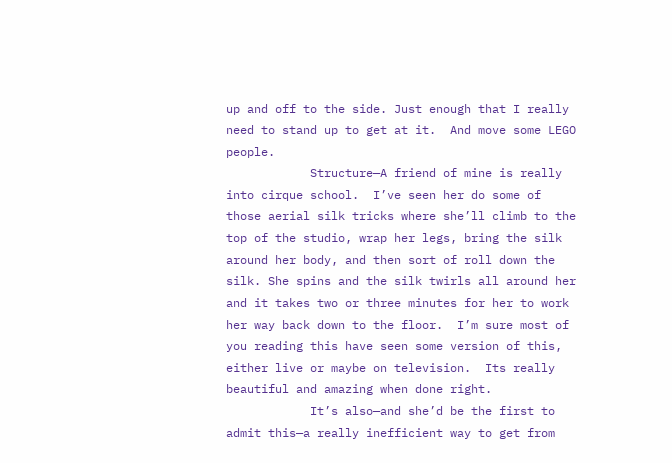up and off to the side. Just enough that I really need to stand up to get at it.  And move some LEGO people.
            Structure—A friend of mine is really into cirque school.  I’ve seen her do some of those aerial silk tricks where she’ll climb to the top of the studio, wrap her legs, bring the silk around her body, and then sort of roll down the silk. She spins and the silk twirls all around her and it takes two or three minutes for her to work her way back down to the floor.  I’m sure most of you reading this have seen some version of this, either live or maybe on television.  Its really beautiful and amazing when done right.
            It’s also—and she’d be the first to admit this—a really inefficient way to get from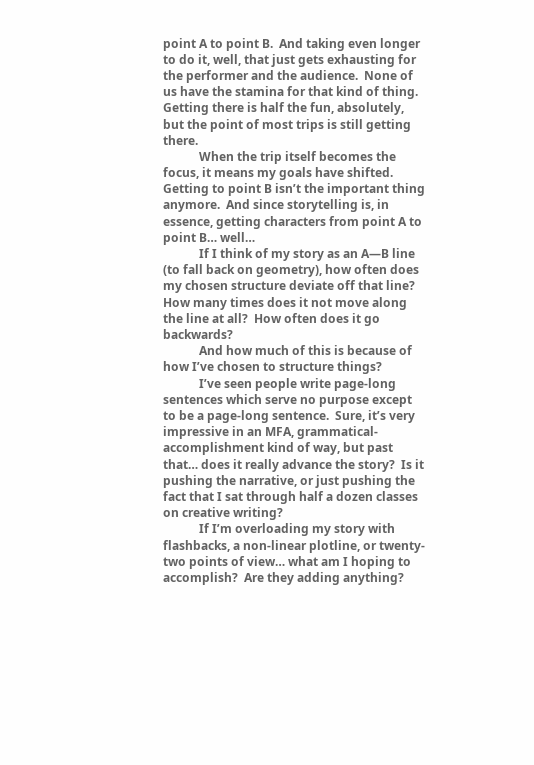point A to point B.  And taking even longer to do it, well, that just gets exhausting for the performer and the audience.  None of us have the stamina for that kind of thing.  Getting there is half the fun, absolutely, but the point of most trips is still getting there.
            When the trip itself becomes the focus, it means my goals have shifted.  Getting to point B isn’t the important thing anymore.  And since storytelling is, in essence, getting characters from point A to point B… well…
            If I think of my story as an A—B line (to fall back on geometry), how often does my chosen structure deviate off that line?  How many times does it not move along the line at all?  How often does it go backwards?
            And how much of this is because of how I’ve chosen to structure things?
            I’ve seen people write page-long sentences which serve no purpose except to be a page-long sentence.  Sure, it’s very impressive in an MFA, grammatical-accomplishment kind of way, but past that… does it really advance the story?  Is it pushing the narrative, or just pushing the fact that I sat through half a dozen classes on creative writing?
            If I’m overloading my story with flashbacks, a non-linear plotline, or twenty-two points of view… what am I hoping to accomplish?  Are they adding anything?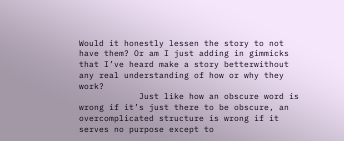Would it honestly lessen the story to not have them? Or am I just adding in gimmicks that I’ve heard make a story betterwithout any real understanding of how or why they work?
            Just like how an obscure word is wrong if it’s just there to be obscure, an overcomplicated structure is wrong if it serves no purpose except to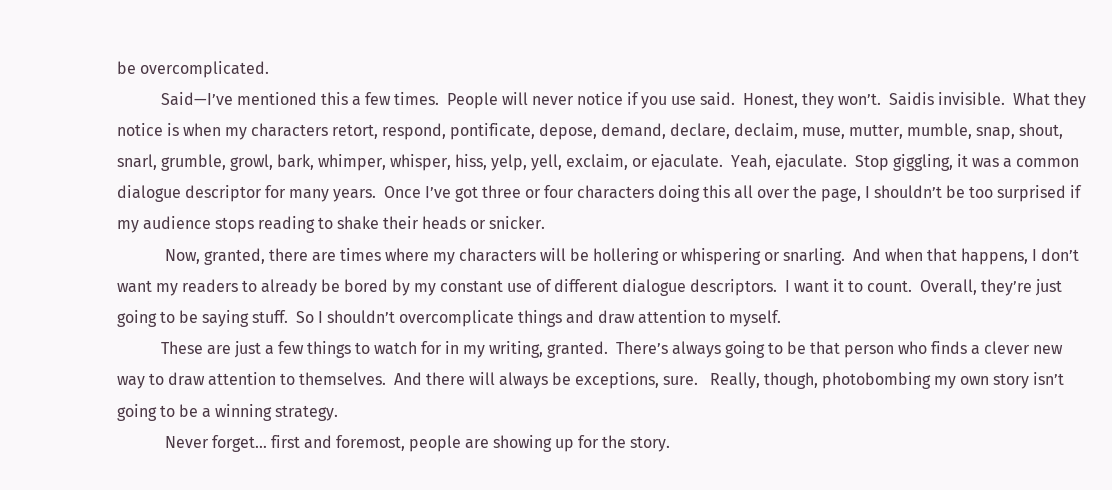be overcomplicated.
           Said—I’ve mentioned this a few times.  People will never notice if you use said.  Honest, they won’t.  Saidis invisible.  What they notice is when my characters retort, respond, pontificate, depose, demand, declare, declaim, muse, mutter, mumble, snap, shout, snarl, grumble, growl, bark, whimper, whisper, hiss, yelp, yell, exclaim, or ejaculate.  Yeah, ejaculate.  Stop giggling, it was a common dialogue descriptor for many years.  Once I’ve got three or four characters doing this all over the page, I shouldn’t be too surprised if my audience stops reading to shake their heads or snicker.
            Now, granted, there are times where my characters will be hollering or whispering or snarling.  And when that happens, I don’t want my readers to already be bored by my constant use of different dialogue descriptors.  I want it to count.  Overall, they’re just going to be saying stuff.  So I shouldn’t overcomplicate things and draw attention to myself.
           These are just a few things to watch for in my writing, granted.  There’s always going to be that person who finds a clever new way to draw attention to themselves.  And there will always be exceptions, sure.   Really, though, photobombing my own story isn’t going to be a winning strategy.
            Never forget… first and foremost, people are showing up for the story.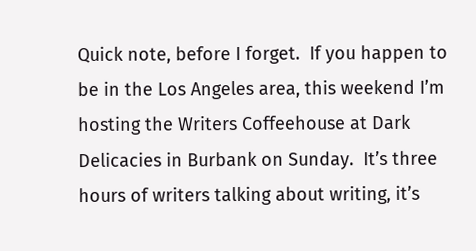Quick note, before I forget.  If you happen to be in the Los Angeles area, this weekend I’m hosting the Writers Coffeehouse at Dark Delicacies in Burbank on Sunday.  It’s three hours of writers talking about writing, it’s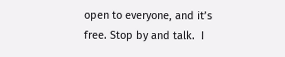open to everyone, and it’s free. Stop by and talk.  I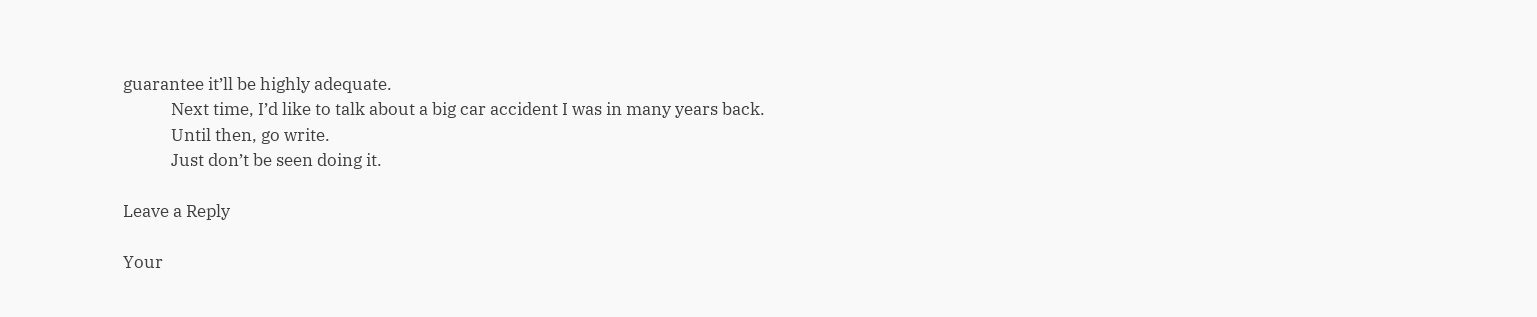guarantee it’ll be highly adequate.
            Next time, I’d like to talk about a big car accident I was in many years back.
            Until then, go write.
            Just don’t be seen doing it.

Leave a Reply

Your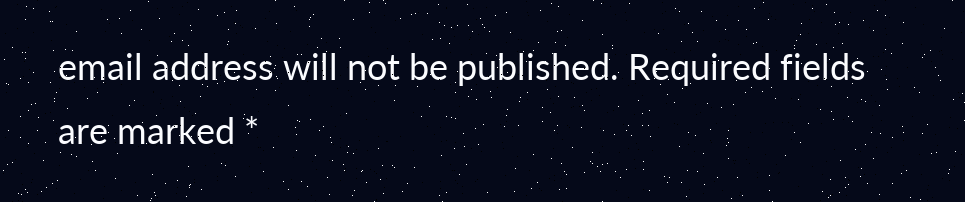email address will not be published. Required fields are marked *